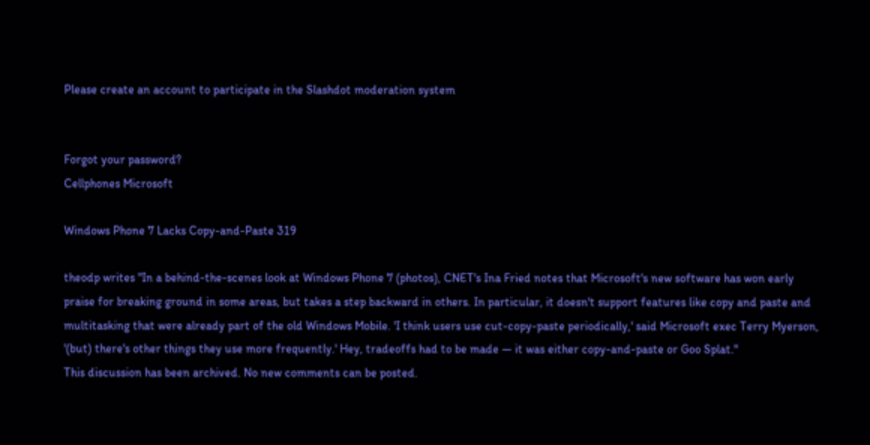Please create an account to participate in the Slashdot moderation system


Forgot your password?
Cellphones Microsoft

Windows Phone 7 Lacks Copy-and-Paste 319

theodp writes "In a behind-the-scenes look at Windows Phone 7 (photos), CNET's Ina Fried notes that Microsoft's new software has won early praise for breaking ground in some areas, but takes a step backward in others. In particular, it doesn't support features like copy and paste and multitasking that were already part of the old Windows Mobile. 'I think users use cut-copy-paste periodically,' said Microsoft exec Terry Myerson, '(but) there's other things they use more frequently.' Hey, tradeoffs had to be made — it was either copy-and-paste or Goo Splat."
This discussion has been archived. No new comments can be posted.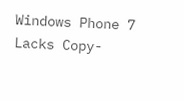Windows Phone 7 Lacks Copy-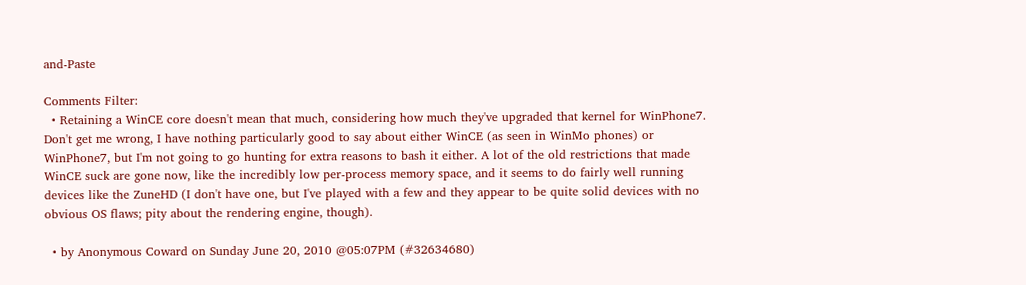and-Paste

Comments Filter:
  • Retaining a WinCE core doesn't mean that much, considering how much they've upgraded that kernel for WinPhone7. Don't get me wrong, I have nothing particularly good to say about either WinCE (as seen in WinMo phones) or WinPhone7, but I'm not going to go hunting for extra reasons to bash it either. A lot of the old restrictions that made WinCE suck are gone now, like the incredibly low per-process memory space, and it seems to do fairly well running devices like the ZuneHD (I don't have one, but I've played with a few and they appear to be quite solid devices with no obvious OS flaws; pity about the rendering engine, though).

  • by Anonymous Coward on Sunday June 20, 2010 @05:07PM (#32634680)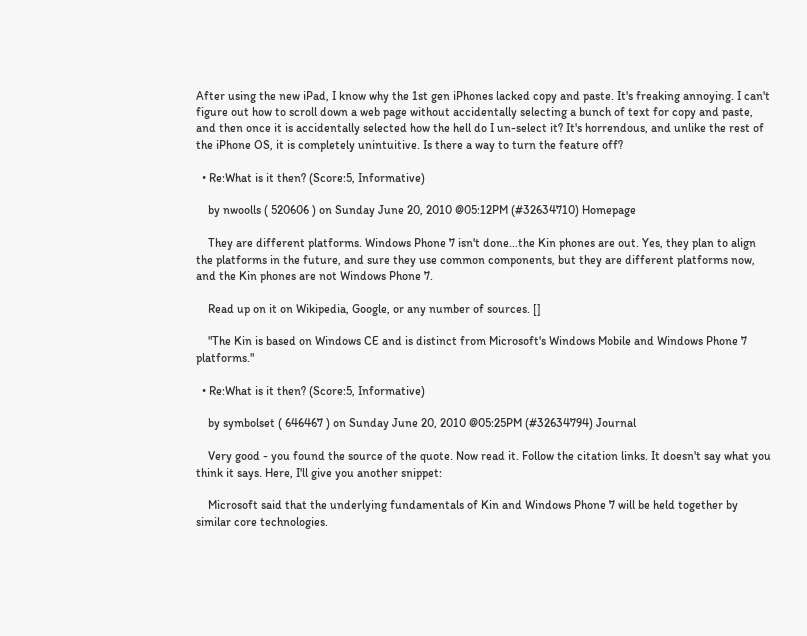After using the new iPad, I know why the 1st gen iPhones lacked copy and paste. It's freaking annoying. I can't figure out how to scroll down a web page without accidentally selecting a bunch of text for copy and paste, and then once it is accidentally selected how the hell do I un-select it? It's horrendous, and unlike the rest of the iPhone OS, it is completely unintuitive. Is there a way to turn the feature off?

  • Re:What is it then? (Score:5, Informative)

    by nwoolls ( 520606 ) on Sunday June 20, 2010 @05:12PM (#32634710) Homepage

    They are different platforms. Windows Phone 7 isn't done...the Kin phones are out. Yes, they plan to align the platforms in the future, and sure they use common components, but they are different platforms now, and the Kin phones are not Windows Phone 7.

    Read up on it on Wikipedia, Google, or any number of sources. []

    "The Kin is based on Windows CE and is distinct from Microsoft's Windows Mobile and Windows Phone 7 platforms."

  • Re:What is it then? (Score:5, Informative)

    by symbolset ( 646467 ) on Sunday June 20, 2010 @05:25PM (#32634794) Journal

    Very good - you found the source of the quote. Now read it. Follow the citation links. It doesn't say what you think it says. Here, I'll give you another snippet:

    Microsoft said that the underlying fundamentals of Kin and Windows Phone 7 will be held together by similar core technologies.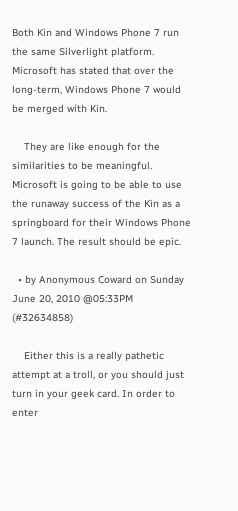Both Kin and Windows Phone 7 run the same Silverlight platform. Microsoft has stated that over the long-term, Windows Phone 7 would be merged with Kin.

    They are like enough for the similarities to be meaningful. Microsoft is going to be able to use the runaway success of the Kin as a springboard for their Windows Phone 7 launch. The result should be epic.

  • by Anonymous Coward on Sunday June 20, 2010 @05:33PM (#32634858)

    Either this is a really pathetic attempt at a troll, or you should just turn in your geek card. In order to enter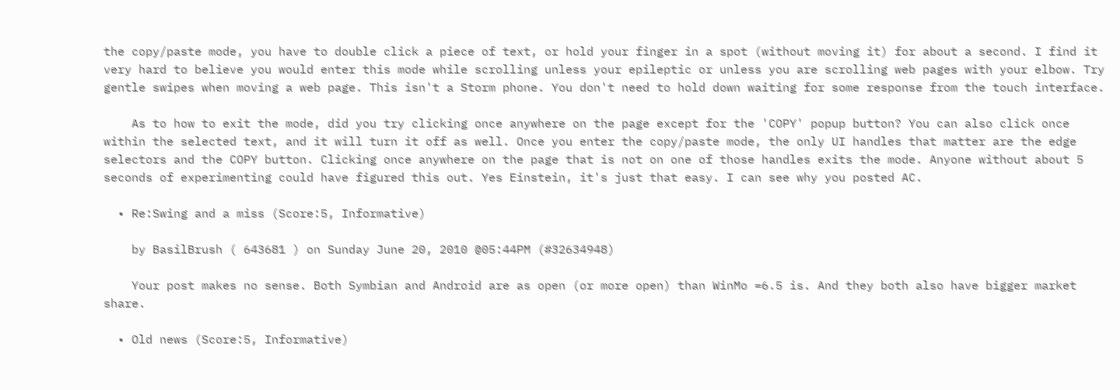the copy/paste mode, you have to double click a piece of text, or hold your finger in a spot (without moving it) for about a second. I find it very hard to believe you would enter this mode while scrolling unless your epileptic or unless you are scrolling web pages with your elbow. Try gentle swipes when moving a web page. This isn't a Storm phone. You don't need to hold down waiting for some response from the touch interface.

    As to how to exit the mode, did you try clicking once anywhere on the page except for the 'COPY' popup button? You can also click once within the selected text, and it will turn it off as well. Once you enter the copy/paste mode, the only UI handles that matter are the edge selectors and the COPY button. Clicking once anywhere on the page that is not on one of those handles exits the mode. Anyone without about 5 seconds of experimenting could have figured this out. Yes Einstein, it's just that easy. I can see why you posted AC.

  • Re:Swing and a miss (Score:5, Informative)

    by BasilBrush ( 643681 ) on Sunday June 20, 2010 @05:44PM (#32634948)

    Your post makes no sense. Both Symbian and Android are as open (or more open) than WinMo =6.5 is. And they both also have bigger market share.

  • Old news (Score:5, Informative)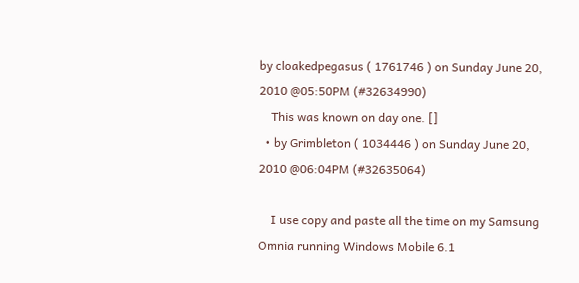by cloakedpegasus ( 1761746 ) on Sunday June 20, 2010 @05:50PM (#32634990)
    This was known on day one. []
  • by Grimbleton ( 1034446 ) on Sunday June 20, 2010 @06:04PM (#32635064)

    I use copy and paste all the time on my Samsung Omnia running Windows Mobile 6.1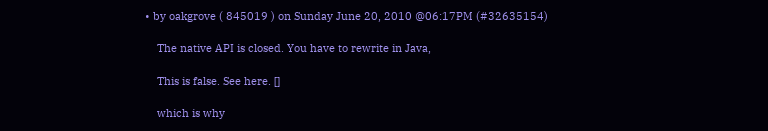• by oakgrove ( 845019 ) on Sunday June 20, 2010 @06:17PM (#32635154)

    The native API is closed. You have to rewrite in Java,

    This is false. See here. []

    which is why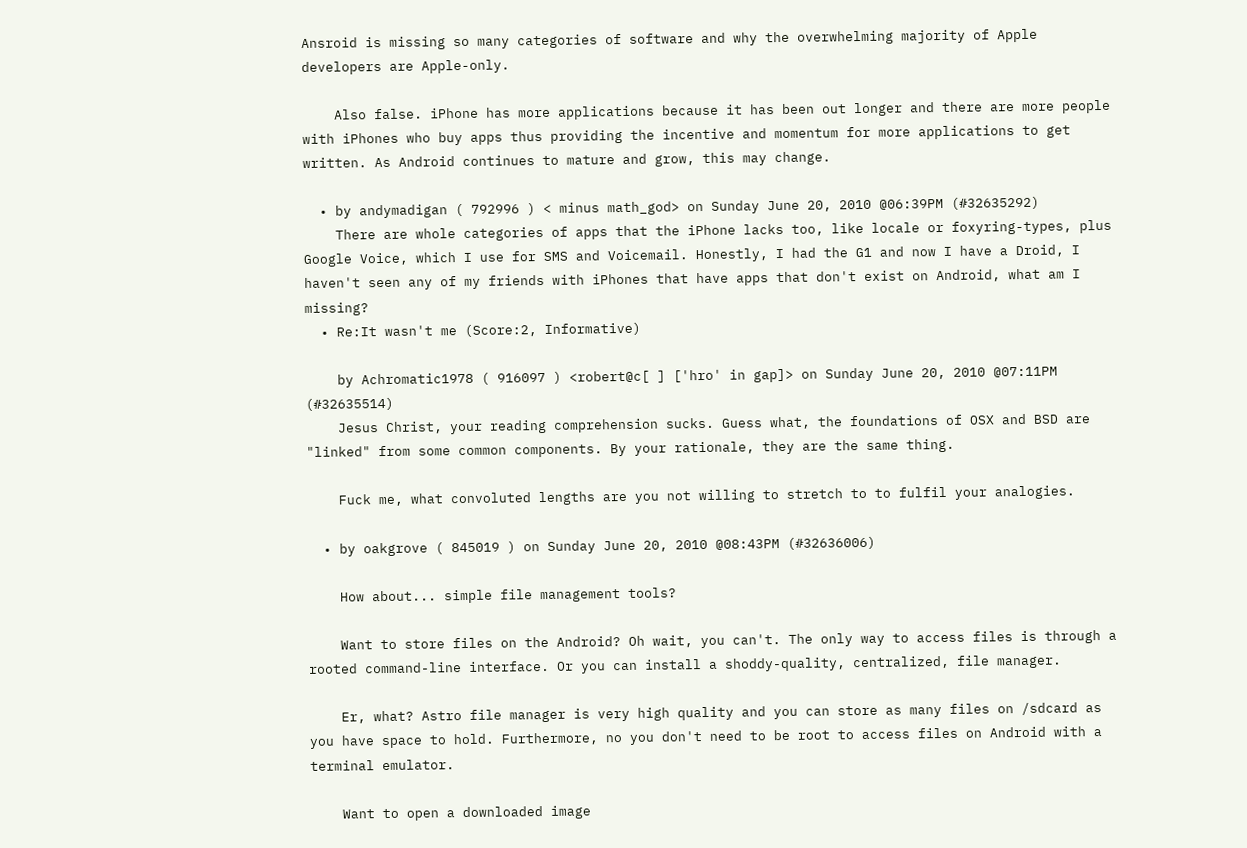Ansroid is missing so many categories of software and why the overwhelming majority of Apple developers are Apple-only.

    Also false. iPhone has more applications because it has been out longer and there are more people with iPhones who buy apps thus providing the incentive and momentum for more applications to get written. As Android continues to mature and grow, this may change.

  • by andymadigan ( 792996 ) < minus math_god> on Sunday June 20, 2010 @06:39PM (#32635292)
    There are whole categories of apps that the iPhone lacks too, like locale or foxyring-types, plus Google Voice, which I use for SMS and Voicemail. Honestly, I had the G1 and now I have a Droid, I haven't seen any of my friends with iPhones that have apps that don't exist on Android, what am I missing?
  • Re:It wasn't me (Score:2, Informative)

    by Achromatic1978 ( 916097 ) <robert@c[ ] ['hro' in gap]> on Sunday June 20, 2010 @07:11PM (#32635514)
    Jesus Christ, your reading comprehension sucks. Guess what, the foundations of OSX and BSD are "linked" from some common components. By your rationale, they are the same thing.

    Fuck me, what convoluted lengths are you not willing to stretch to to fulfil your analogies.

  • by oakgrove ( 845019 ) on Sunday June 20, 2010 @08:43PM (#32636006)

    How about... simple file management tools?

    Want to store files on the Android? Oh wait, you can't. The only way to access files is through a rooted command-line interface. Or you can install a shoddy-quality, centralized, file manager.

    Er, what? Astro file manager is very high quality and you can store as many files on /sdcard as you have space to hold. Furthermore, no you don't need to be root to access files on Android with a terminal emulator.

    Want to open a downloaded image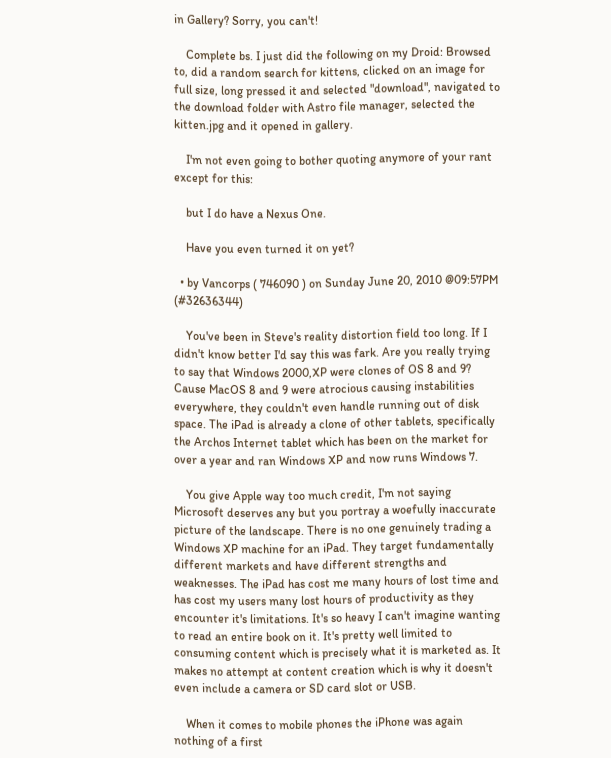in Gallery? Sorry, you can't!

    Complete bs. I just did the following on my Droid: Browsed to, did a random search for kittens, clicked on an image for full size, long pressed it and selected "download", navigated to the download folder with Astro file manager, selected the kitten.jpg and it opened in gallery.

    I'm not even going to bother quoting anymore of your rant except for this:

    but I do have a Nexus One.

    Have you even turned it on yet?

  • by Vancorps ( 746090 ) on Sunday June 20, 2010 @09:57PM (#32636344)

    You've been in Steve's reality distortion field too long. If I didn't know better I'd say this was fark. Are you really trying to say that Windows 2000,XP were clones of OS 8 and 9? Cause MacOS 8 and 9 were atrocious causing instabilities everywhere, they couldn't even handle running out of disk space. The iPad is already a clone of other tablets, specifically the Archos Internet tablet which has been on the market for over a year and ran Windows XP and now runs Windows 7.

    You give Apple way too much credit, I'm not saying Microsoft deserves any but you portray a woefully inaccurate picture of the landscape. There is no one genuinely trading a Windows XP machine for an iPad. They target fundamentally different markets and have different strengths and weaknesses. The iPad has cost me many hours of lost time and has cost my users many lost hours of productivity as they encounter it's limitations. It's so heavy I can't imagine wanting to read an entire book on it. It's pretty well limited to consuming content which is precisely what it is marketed as. It makes no attempt at content creation which is why it doesn't even include a camera or SD card slot or USB.

    When it comes to mobile phones the iPhone was again nothing of a first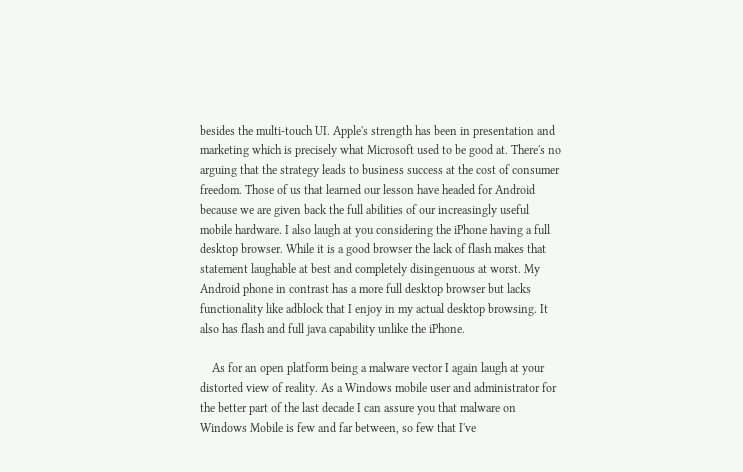besides the multi-touch UI. Apple's strength has been in presentation and marketing which is precisely what Microsoft used to be good at. There's no arguing that the strategy leads to business success at the cost of consumer freedom. Those of us that learned our lesson have headed for Android because we are given back the full abilities of our increasingly useful mobile hardware. I also laugh at you considering the iPhone having a full desktop browser. While it is a good browser the lack of flash makes that statement laughable at best and completely disingenuous at worst. My Android phone in contrast has a more full desktop browser but lacks functionality like adblock that I enjoy in my actual desktop browsing. It also has flash and full java capability unlike the iPhone.

    As for an open platform being a malware vector I again laugh at your distorted view of reality. As a Windows mobile user and administrator for the better part of the last decade I can assure you that malware on Windows Mobile is few and far between, so few that I've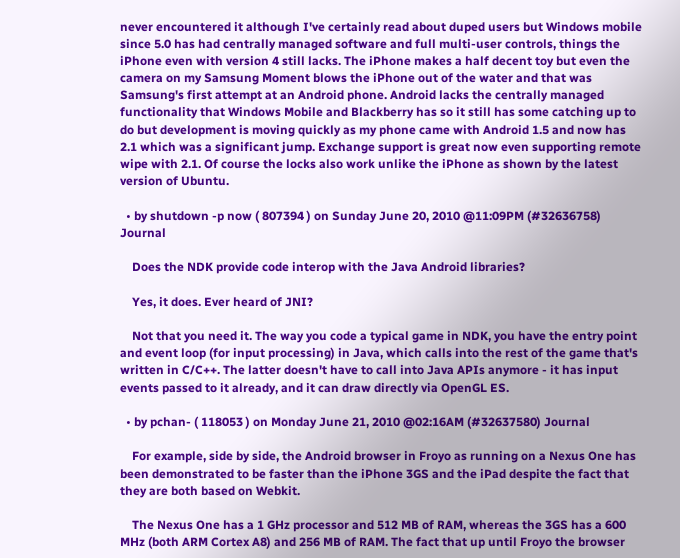never encountered it although I've certainly read about duped users but Windows mobile since 5.0 has had centrally managed software and full multi-user controls, things the iPhone even with version 4 still lacks. The iPhone makes a half decent toy but even the camera on my Samsung Moment blows the iPhone out of the water and that was Samsung's first attempt at an Android phone. Android lacks the centrally managed functionality that Windows Mobile and Blackberry has so it still has some catching up to do but development is moving quickly as my phone came with Android 1.5 and now has 2.1 which was a significant jump. Exchange support is great now even supporting remote wipe with 2.1. Of course the locks also work unlike the iPhone as shown by the latest version of Ubuntu.

  • by shutdown -p now ( 807394 ) on Sunday June 20, 2010 @11:09PM (#32636758) Journal

    Does the NDK provide code interop with the Java Android libraries?

    Yes, it does. Ever heard of JNI?

    Not that you need it. The way you code a typical game in NDK, you have the entry point and event loop (for input processing) in Java, which calls into the rest of the game that's written in C/C++. The latter doesn't have to call into Java APIs anymore - it has input events passed to it already, and it can draw directly via OpenGL ES.

  • by pchan- ( 118053 ) on Monday June 21, 2010 @02:16AM (#32637580) Journal

    For example, side by side, the Android browser in Froyo as running on a Nexus One has been demonstrated to be faster than the iPhone 3GS and the iPad despite the fact that they are both based on Webkit.

    The Nexus One has a 1 GHz processor and 512 MB of RAM, whereas the 3GS has a 600 MHz (both ARM Cortex A8) and 256 MB of RAM. The fact that up until Froyo the browser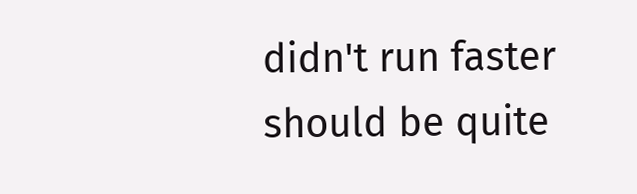didn't run faster should be quite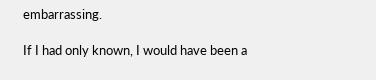embarrassing.

If I had only known, I would have been a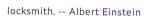locksmith. -- Albert Einstein